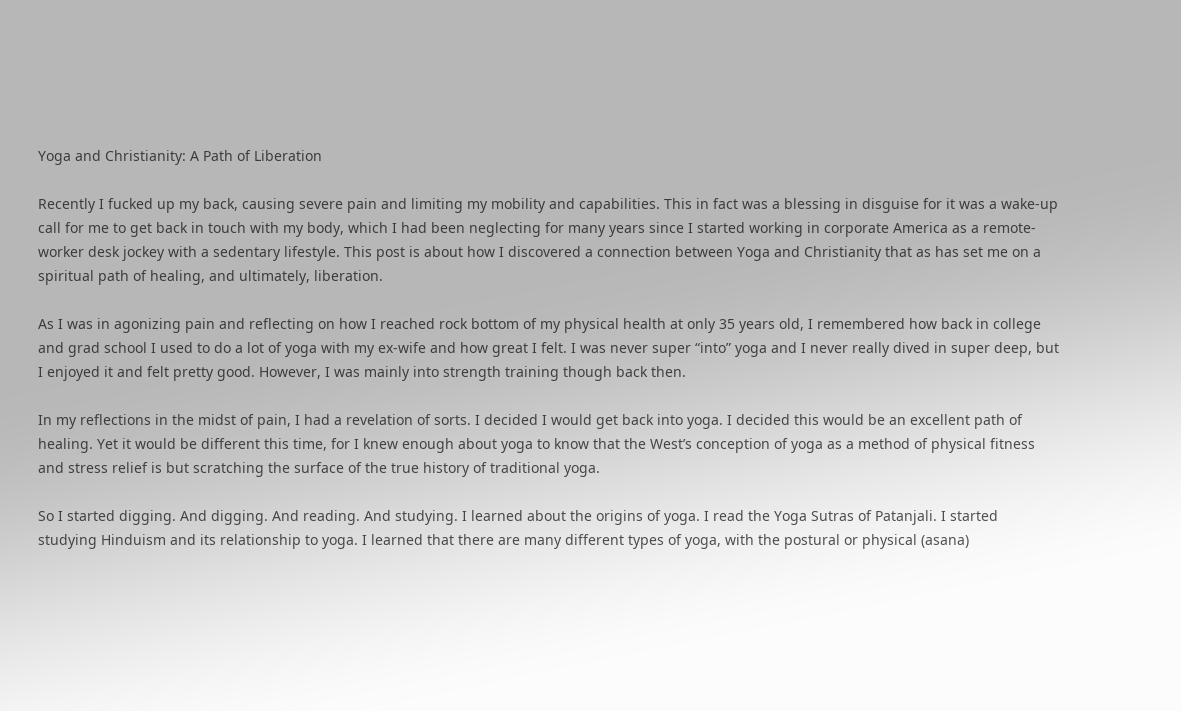Yoga and Christianity: A Path of Liberation

Recently I fucked up my back, causing severe pain and limiting my mobility and capabilities. This in fact was a blessing in disguise for it was a wake-up call for me to get back in touch with my body, which I had been neglecting for many years since I started working in corporate America as a remote-worker desk jockey with a sedentary lifestyle. This post is about how I discovered a connection between Yoga and Christianity that as has set me on a spiritual path of healing, and ultimately, liberation.

As I was in agonizing pain and reflecting on how I reached rock bottom of my physical health at only 35 years old, I remembered how back in college and grad school I used to do a lot of yoga with my ex-wife and how great I felt. I was never super “into” yoga and I never really dived in super deep, but I enjoyed it and felt pretty good. However, I was mainly into strength training though back then.

In my reflections in the midst of pain, I had a revelation of sorts. I decided I would get back into yoga. I decided this would be an excellent path of healing. Yet it would be different this time, for I knew enough about yoga to know that the West’s conception of yoga as a method of physical fitness and stress relief is but scratching the surface of the true history of traditional yoga.

So I started digging. And digging. And reading. And studying. I learned about the origins of yoga. I read the Yoga Sutras of Patanjali. I started studying Hinduism and its relationship to yoga. I learned that there are many different types of yoga, with the postural or physical (asana)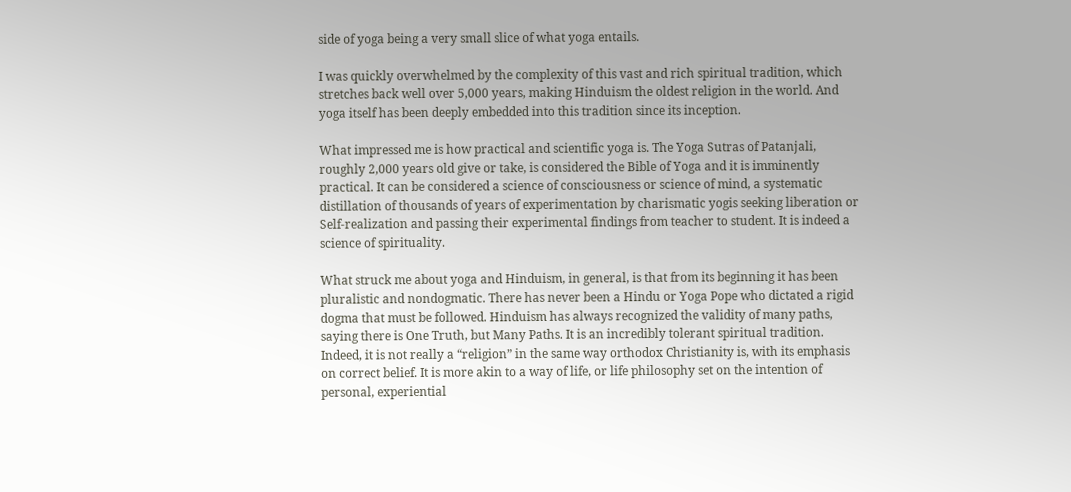side of yoga being a very small slice of what yoga entails.

I was quickly overwhelmed by the complexity of this vast and rich spiritual tradition, which stretches back well over 5,000 years, making Hinduism the oldest religion in the world. And yoga itself has been deeply embedded into this tradition since its inception.

What impressed me is how practical and scientific yoga is. The Yoga Sutras of Patanjali, roughly 2,000 years old give or take, is considered the Bible of Yoga and it is imminently practical. It can be considered a science of consciousness or science of mind, a systematic distillation of thousands of years of experimentation by charismatic yogis seeking liberation or Self-realization and passing their experimental findings from teacher to student. It is indeed a science of spirituality.

What struck me about yoga and Hinduism, in general, is that from its beginning it has been pluralistic and nondogmatic. There has never been a Hindu or Yoga Pope who dictated a rigid dogma that must be followed. Hinduism has always recognized the validity of many paths, saying there is One Truth, but Many Paths. It is an incredibly tolerant spiritual tradition. Indeed, it is not really a “religion” in the same way orthodox Christianity is, with its emphasis on correct belief. It is more akin to a way of life, or life philosophy set on the intention of personal, experiential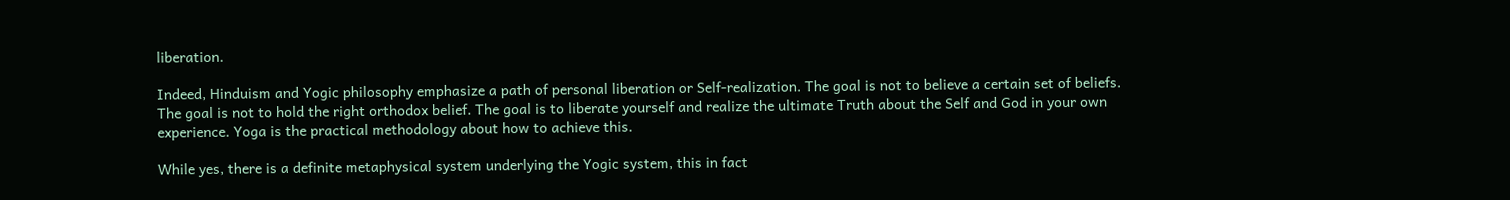liberation.

Indeed, Hinduism and Yogic philosophy emphasize a path of personal liberation or Self-realization. The goal is not to believe a certain set of beliefs. The goal is not to hold the right orthodox belief. The goal is to liberate yourself and realize the ultimate Truth about the Self and God in your own experience. Yoga is the practical methodology about how to achieve this.

While yes, there is a definite metaphysical system underlying the Yogic system, this in fact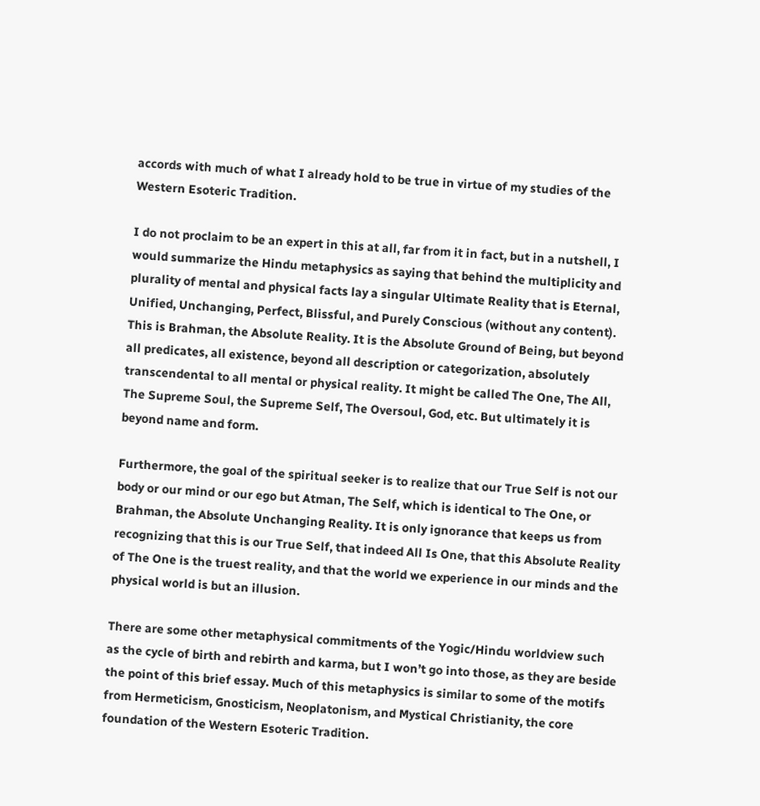accords with much of what I already hold to be true in virtue of my studies of the Western Esoteric Tradition.

I do not proclaim to be an expert in this at all, far from it in fact, but in a nutshell, I would summarize the Hindu metaphysics as saying that behind the multiplicity and plurality of mental and physical facts lay a singular Ultimate Reality that is Eternal, Unified, Unchanging, Perfect, Blissful, and Purely Conscious (without any content). This is Brahman, the Absolute Reality. It is the Absolute Ground of Being, but beyond all predicates, all existence, beyond all description or categorization, absolutely transcendental to all mental or physical reality. It might be called The One, The All, The Supreme Soul, the Supreme Self, The Oversoul, God, etc. But ultimately it is beyond name and form.

Furthermore, the goal of the spiritual seeker is to realize that our True Self is not our body or our mind or our ego but Atman, The Self, which is identical to The One, or Brahman, the Absolute Unchanging Reality. It is only ignorance that keeps us from recognizing that this is our True Self, that indeed All Is One, that this Absolute Reality of The One is the truest reality, and that the world we experience in our minds and the physical world is but an illusion.

There are some other metaphysical commitments of the Yogic/Hindu worldview such as the cycle of birth and rebirth and karma, but I won’t go into those, as they are beside the point of this brief essay. Much of this metaphysics is similar to some of the motifs from Hermeticism, Gnosticism, Neoplatonism, and Mystical Christianity, the core foundation of the Western Esoteric Tradition.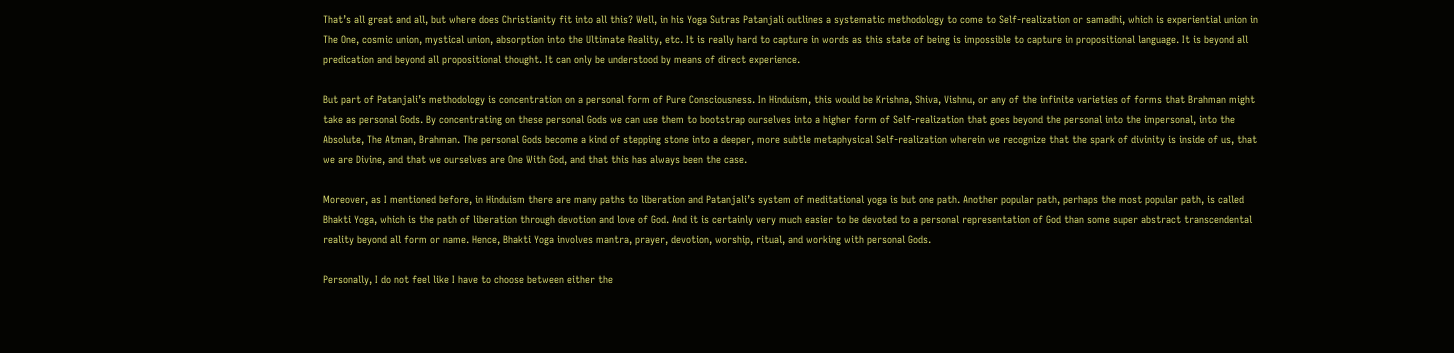That’s all great and all, but where does Christianity fit into all this? Well, in his Yoga Sutras Patanjali outlines a systematic methodology to come to Self-realization or samadhi, which is experiential union in The One, cosmic union, mystical union, absorption into the Ultimate Reality, etc. It is really hard to capture in words as this state of being is impossible to capture in propositional language. It is beyond all predication and beyond all propositional thought. It can only be understood by means of direct experience.

But part of Patanjali’s methodology is concentration on a personal form of Pure Consciousness. In Hinduism, this would be Krishna, Shiva, Vishnu, or any of the infinite varieties of forms that Brahman might take as personal Gods. By concentrating on these personal Gods we can use them to bootstrap ourselves into a higher form of Self-realization that goes beyond the personal into the impersonal, into the Absolute, The Atman, Brahman. The personal Gods become a kind of stepping stone into a deeper, more subtle metaphysical Self-realization wherein we recognize that the spark of divinity is inside of us, that we are Divine, and that we ourselves are One With God, and that this has always been the case.

Moreover, as I mentioned before, in Hinduism there are many paths to liberation and Patanjali’s system of meditational yoga is but one path. Another popular path, perhaps the most popular path, is called Bhakti Yoga, which is the path of liberation through devotion and love of God. And it is certainly very much easier to be devoted to a personal representation of God than some super abstract transcendental reality beyond all form or name. Hence, Bhakti Yoga involves mantra, prayer, devotion, worship, ritual, and working with personal Gods.

Personally, I do not feel like I have to choose between either the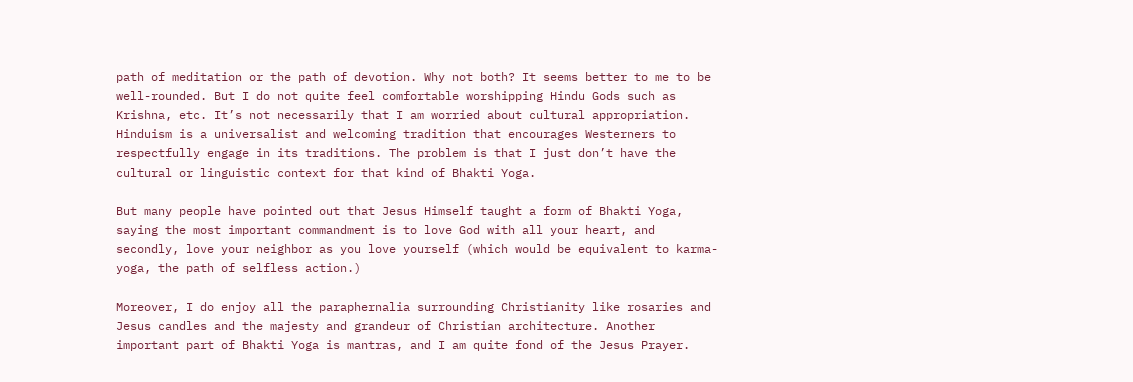path of meditation or the path of devotion. Why not both? It seems better to me to be well-rounded. But I do not quite feel comfortable worshipping Hindu Gods such as Krishna, etc. It’s not necessarily that I am worried about cultural appropriation. Hinduism is a universalist and welcoming tradition that encourages Westerners to respectfully engage in its traditions. The problem is that I just don’t have the cultural or linguistic context for that kind of Bhakti Yoga.

But many people have pointed out that Jesus Himself taught a form of Bhakti Yoga, saying the most important commandment is to love God with all your heart, and secondly, love your neighbor as you love yourself (which would be equivalent to karma-yoga, the path of selfless action.)

Moreover, I do enjoy all the paraphernalia surrounding Christianity like rosaries and Jesus candles and the majesty and grandeur of Christian architecture. Another important part of Bhakti Yoga is mantras, and I am quite fond of the Jesus Prayer.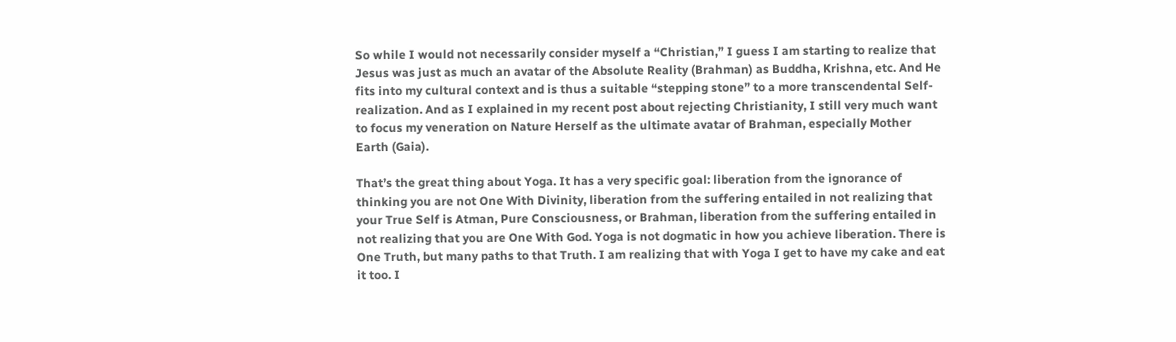So while I would not necessarily consider myself a “Christian,” I guess I am starting to realize that Jesus was just as much an avatar of the Absolute Reality (Brahman) as Buddha, Krishna, etc. And He fits into my cultural context and is thus a suitable “stepping stone” to a more transcendental Self-realization. And as I explained in my recent post about rejecting Christianity, I still very much want to focus my veneration on Nature Herself as the ultimate avatar of Brahman, especially Mother Earth (Gaia).

That’s the great thing about Yoga. It has a very specific goal: liberation from the ignorance of thinking you are not One With Divinity, liberation from the suffering entailed in not realizing that your True Self is Atman, Pure Consciousness, or Brahman, liberation from the suffering entailed in not realizing that you are One With God. Yoga is not dogmatic in how you achieve liberation. There is One Truth, but many paths to that Truth. I am realizing that with Yoga I get to have my cake and eat it too. I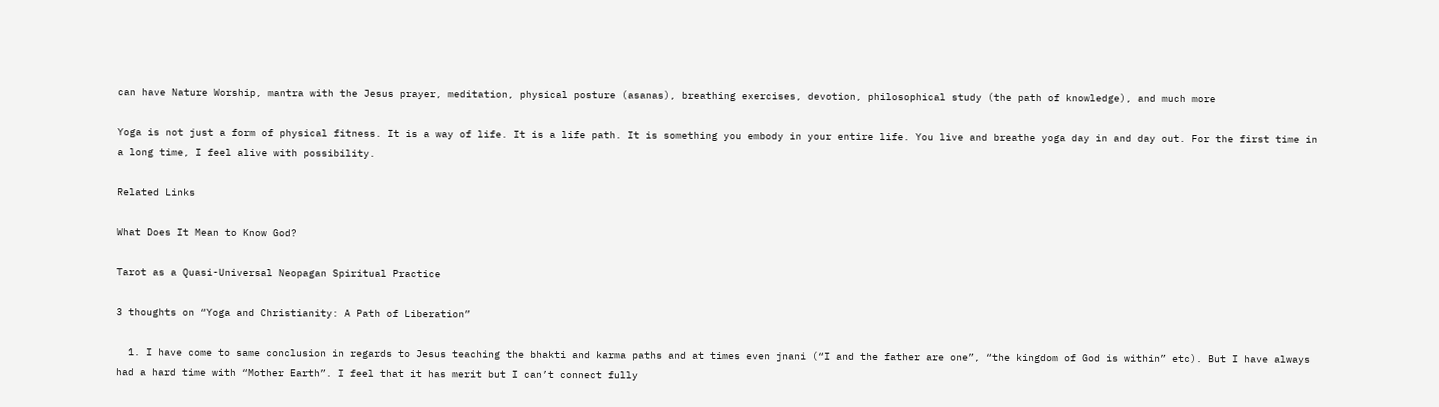can have Nature Worship, mantra with the Jesus prayer, meditation, physical posture (asanas), breathing exercises, devotion, philosophical study (the path of knowledge), and much more

Yoga is not just a form of physical fitness. It is a way of life. It is a life path. It is something you embody in your entire life. You live and breathe yoga day in and day out. For the first time in a long time, I feel alive with possibility.

Related Links

What Does It Mean to Know God?

Tarot as a Quasi-Universal Neopagan Spiritual Practice

3 thoughts on “Yoga and Christianity: A Path of Liberation”

  1. I have come to same conclusion in regards to Jesus teaching the bhakti and karma paths and at times even jnani (“I and the father are one”, “the kingdom of God is within” etc). But I have always had a hard time with “Mother Earth”. I feel that it has merit but I can’t connect fully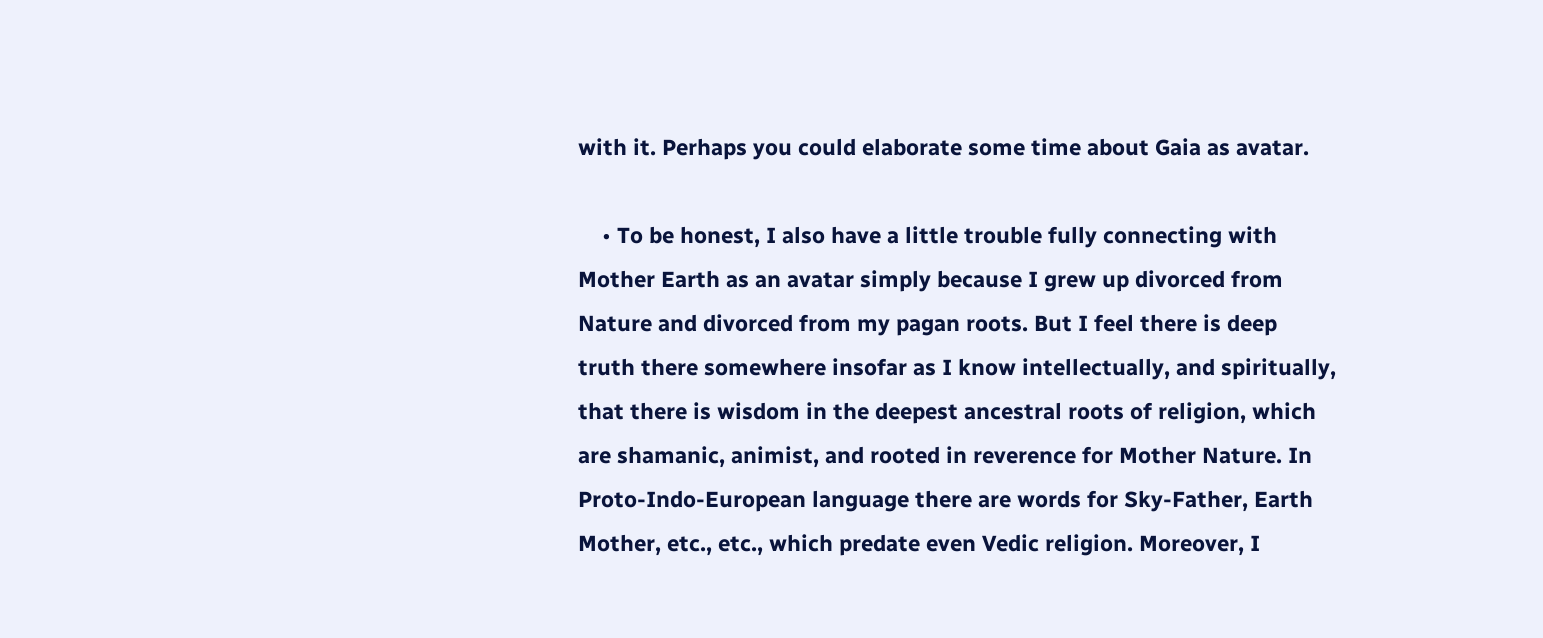with it. Perhaps you could elaborate some time about Gaia as avatar.

    • To be honest, I also have a little trouble fully connecting with Mother Earth as an avatar simply because I grew up divorced from Nature and divorced from my pagan roots. But I feel there is deep truth there somewhere insofar as I know intellectually, and spiritually, that there is wisdom in the deepest ancestral roots of religion, which are shamanic, animist, and rooted in reverence for Mother Nature. In Proto-Indo-European language there are words for Sky-Father, Earth Mother, etc., etc., which predate even Vedic religion. Moreover, I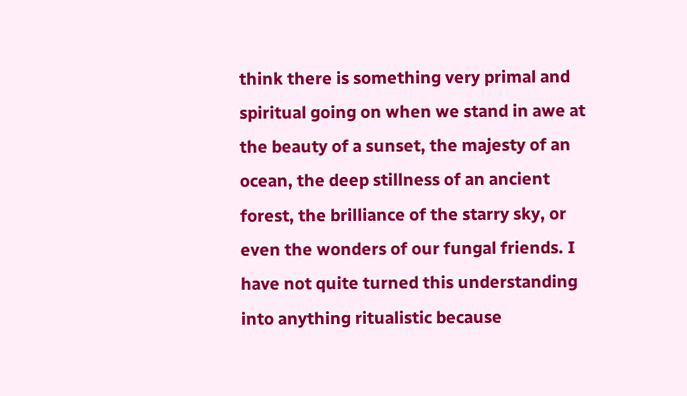think there is something very primal and spiritual going on when we stand in awe at the beauty of a sunset, the majesty of an ocean, the deep stillness of an ancient forest, the brilliance of the starry sky, or even the wonders of our fungal friends. I have not quite turned this understanding into anything ritualistic because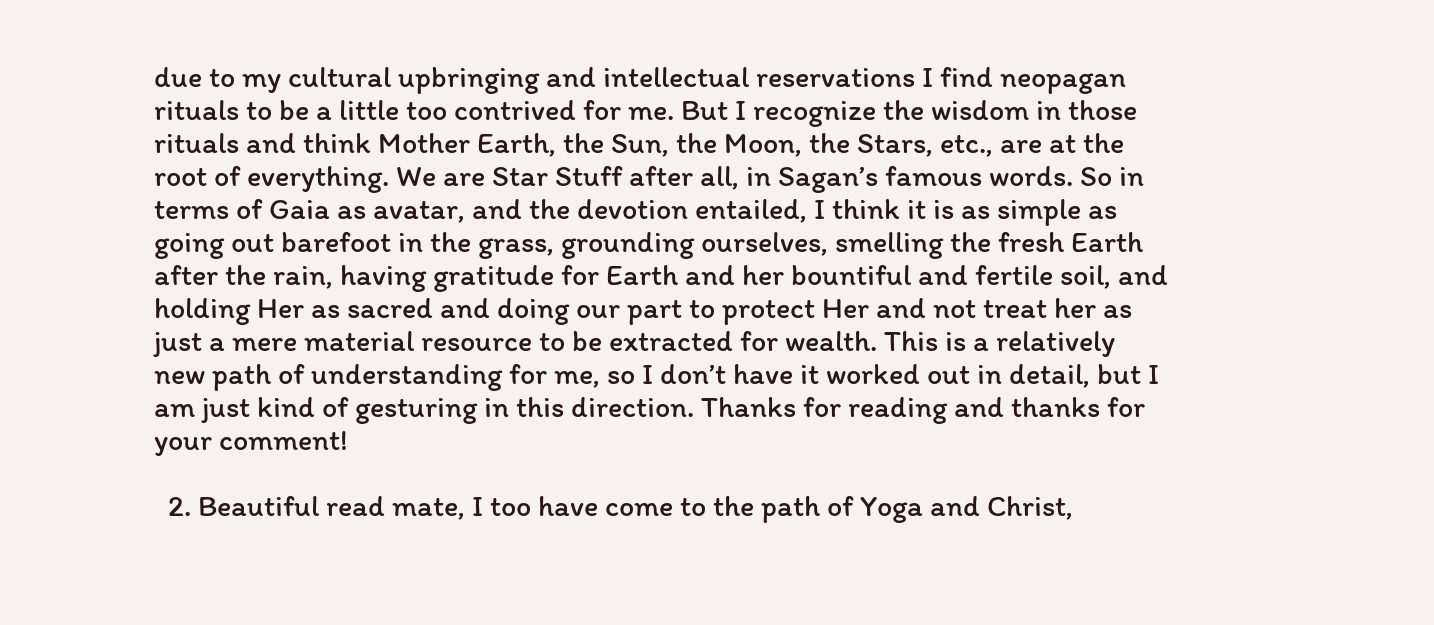due to my cultural upbringing and intellectual reservations I find neopagan rituals to be a little too contrived for me. But I recognize the wisdom in those rituals and think Mother Earth, the Sun, the Moon, the Stars, etc., are at the root of everything. We are Star Stuff after all, in Sagan’s famous words. So in terms of Gaia as avatar, and the devotion entailed, I think it is as simple as going out barefoot in the grass, grounding ourselves, smelling the fresh Earth after the rain, having gratitude for Earth and her bountiful and fertile soil, and holding Her as sacred and doing our part to protect Her and not treat her as just a mere material resource to be extracted for wealth. This is a relatively new path of understanding for me, so I don’t have it worked out in detail, but I am just kind of gesturing in this direction. Thanks for reading and thanks for your comment!

  2. Beautiful read mate, I too have come to the path of Yoga and Christ,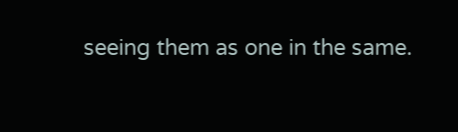seeing them as one in the same.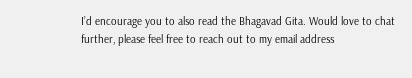I’d encourage you to also read the Bhagavad Gita. Would love to chat further, please feel free to reach out to my email address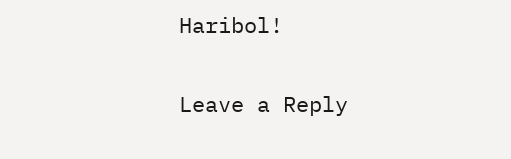Haribol!


Leave a Reply